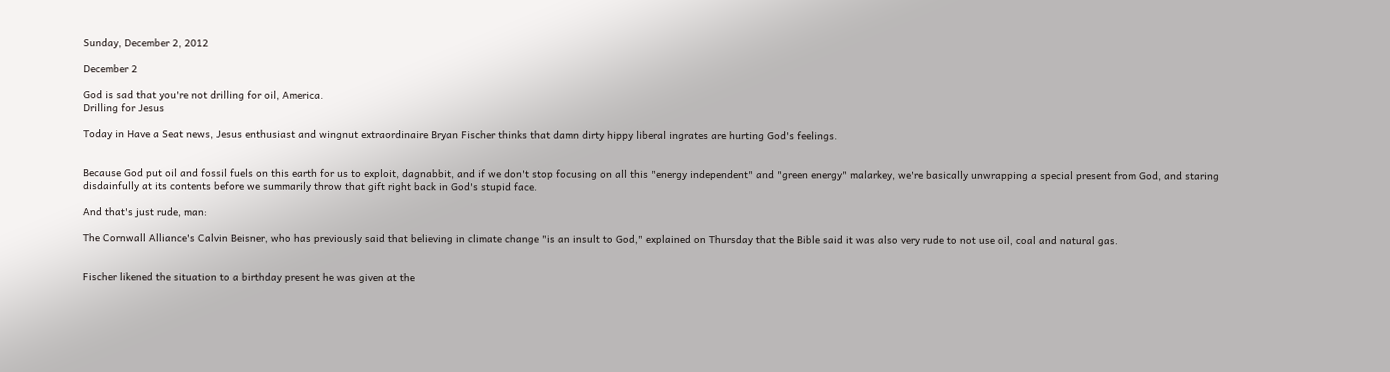Sunday, December 2, 2012

December 2

God is sad that you're not drilling for oil, America.
Drilling for Jesus

Today in Have a Seat news, Jesus enthusiast and wingnut extraordinaire Bryan Fischer thinks that damn dirty hippy liberal ingrates are hurting God's feelings.


Because God put oil and fossil fuels on this earth for us to exploit, dagnabbit, and if we don't stop focusing on all this "energy independent" and "green energy" malarkey, we're basically unwrapping a special present from God, and staring disdainfully at its contents before we summarily throw that gift right back in God's stupid face.

And that's just rude, man:

The Cornwall Alliance's Calvin Beisner, who has previously said that believing in climate change "is an insult to God," explained on Thursday that the Bible said it was also very rude to not use oil, coal and natural gas.


Fischer likened the situation to a birthday present he was given at the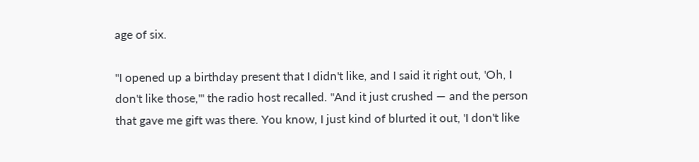age of six.

"I opened up a birthday present that I didn't like, and I said it right out, 'Oh, I don't like those,'" the radio host recalled. "And it just crushed — and the person that gave me gift was there. You know, I just kind of blurted it out, 'I don't like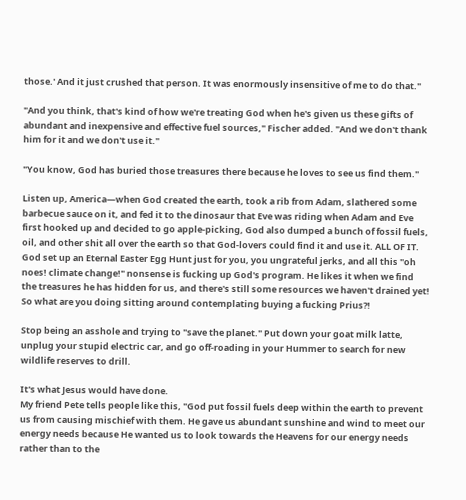those.' And it just crushed that person. It was enormously insensitive of me to do that."

"And you think, that's kind of how we're treating God when he's given us these gifts of abundant and inexpensive and effective fuel sources," Fischer added. "And we don't thank him for it and we don't use it."

"You know, God has buried those treasures there because he loves to see us find them."

Listen up, America—when God created the earth, took a rib from Adam, slathered some barbecue sauce on it, and fed it to the dinosaur that Eve was riding when Adam and Eve first hooked up and decided to go apple-picking, God also dumped a bunch of fossil fuels, oil, and other shit all over the earth so that God-lovers could find it and use it. ALL OF IT. God set up an Eternal Easter Egg Hunt just for you, you ungrateful jerks, and all this "oh noes! climate change!" nonsense is fucking up God's program. He likes it when we find the treasures he has hidden for us, and there's still some resources we haven't drained yet! So what are you doing sitting around contemplating buying a fucking Prius?!

Stop being an asshole and trying to "save the planet." Put down your goat milk latte, unplug your stupid electric car, and go off-roading in your Hummer to search for new wildlife reserves to drill.

It's what Jesus would have done.
My friend Pete tells people like this, "God put fossil fuels deep within the earth to prevent us from causing mischief with them. He gave us abundant sunshine and wind to meet our energy needs because He wanted us to look towards the Heavens for our energy needs rather than to the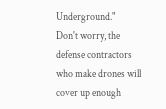Underground."
Don't worry, the defense contractors who make drones will cover up enough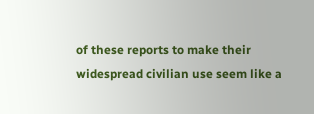of these reports to make their widespread civilian use seem like a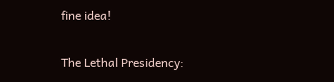fine idea!

The Lethal Presidency: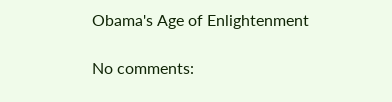Obama's Age of Enlightenment

No comments: